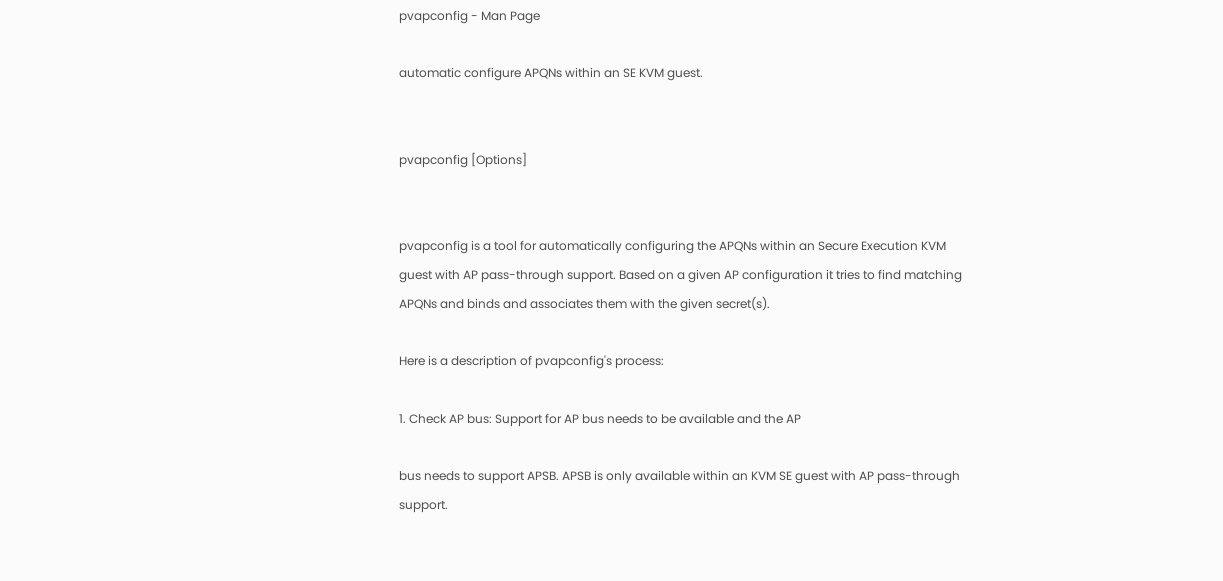pvapconfig - Man Page

automatic configure APQNs within an SE KVM guest.


pvapconfig [Options]


pvapconfig is a tool for automatically configuring the APQNs within an Secure Execution KVM guest with AP pass-through support. Based on a given AP configuration it tries to find matching APQNs and binds and associates them with the given secret(s).

Here is a description of pvapconfig's process:

1. Check AP bus: Support for AP bus needs to be available and the AP

bus needs to support APSB. APSB is only available within an KVM SE guest with AP pass-through support.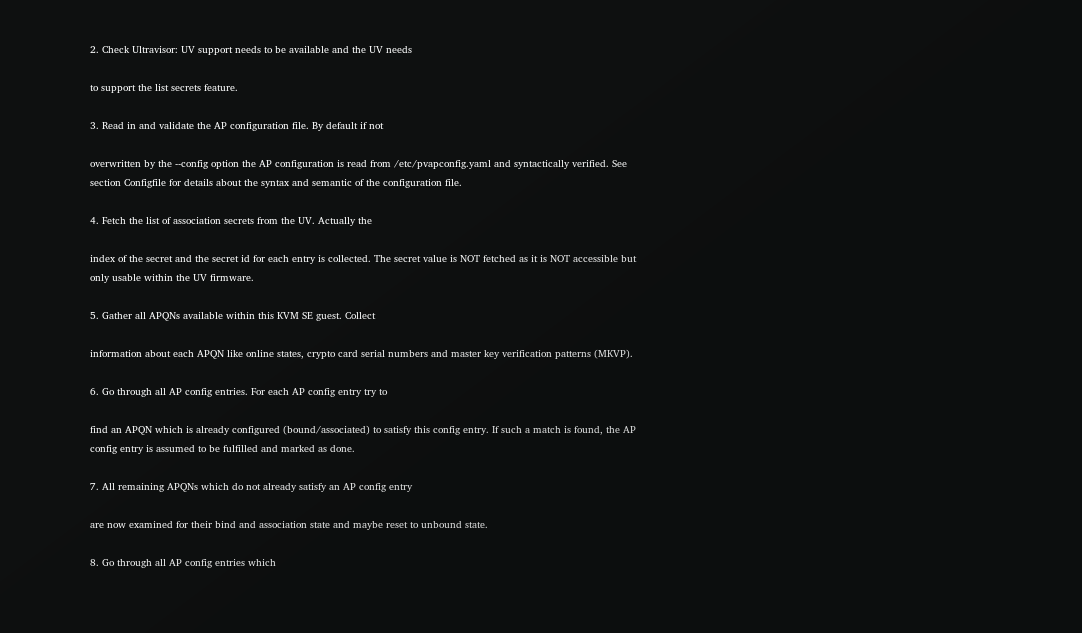2. Check Ultravisor: UV support needs to be available and the UV needs

to support the list secrets feature.

3. Read in and validate the AP configuration file. By default if not

overwritten by the --config option the AP configuration is read from /etc/pvapconfig.yaml and syntactically verified. See section Configfile for details about the syntax and semantic of the configuration file.

4. Fetch the list of association secrets from the UV. Actually the

index of the secret and the secret id for each entry is collected. The secret value is NOT fetched as it is NOT accessible but only usable within the UV firmware.

5. Gather all APQNs available within this KVM SE guest. Collect

information about each APQN like online states, crypto card serial numbers and master key verification patterns (MKVP).

6. Go through all AP config entries. For each AP config entry try to

find an APQN which is already configured (bound/associated) to satisfy this config entry. If such a match is found, the AP config entry is assumed to be fulfilled and marked as done.

7. All remaining APQNs which do not already satisfy an AP config entry

are now examined for their bind and association state and maybe reset to unbound state.

8. Go through all AP config entries which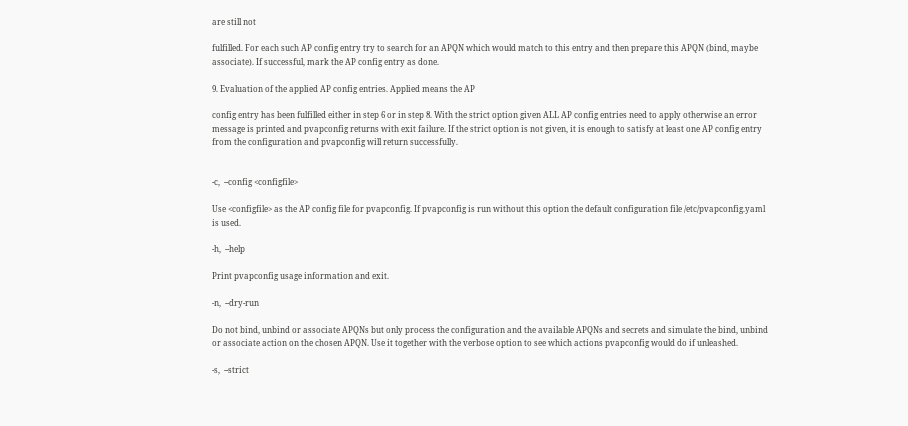are still not

fulfilled. For each such AP config entry try to search for an APQN which would match to this entry and then prepare this APQN (bind, maybe associate). If successful, mark the AP config entry as done.

9. Evaluation of the applied AP config entries. Applied means the AP

config entry has been fulfilled either in step 6 or in step 8. With the strict option given ALL AP config entries need to apply otherwise an error message is printed and pvapconfig returns with exit failure. If the strict option is not given, it is enough to satisfy at least one AP config entry from the configuration and pvapconfig will return successfully.


-c,  --config <configfile>

Use <configfile> as the AP config file for pvapconfig. If pvapconfig is run without this option the default configuration file /etc/pvapconfig.yaml is used.

-h,  --help

Print pvapconfig usage information and exit.

-n,  --dry-run

Do not bind, unbind or associate APQNs but only process the configuration and the available APQNs and secrets and simulate the bind, unbind or associate action on the chosen APQN. Use it together with the verbose option to see which actions pvapconfig would do if unleashed.

-s,  --strict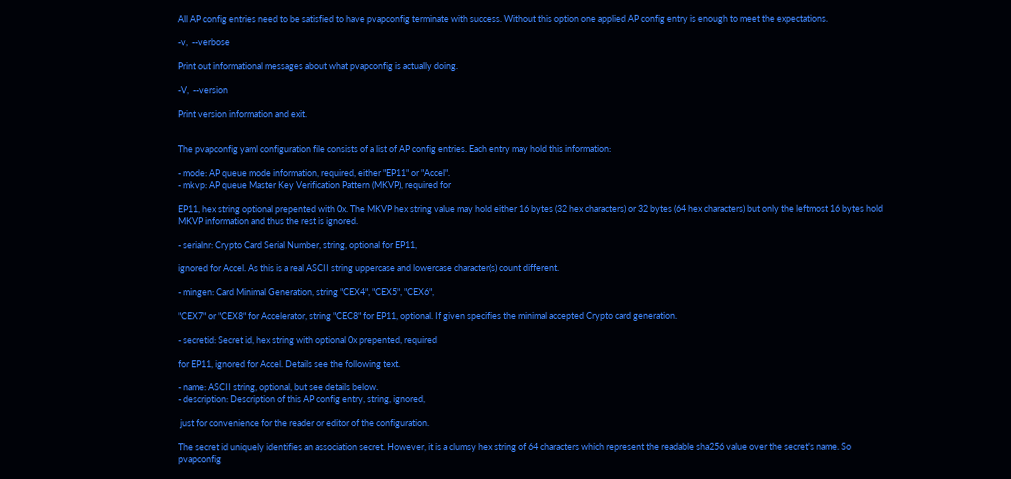All AP config entries need to be satisfied to have pvapconfig terminate with success. Without this option one applied AP config entry is enough to meet the expectations.

-v,  --verbose

Print out informational messages about what pvapconfig is actually doing.

-V,  --version

Print version information and exit.


The pvapconfig yaml configuration file consists of a list of AP config entries. Each entry may hold this information:

- mode: AP queue mode information, required, either "EP11" or "Accel".
- mkvp: AP queue Master Key Verification Pattern (MKVP), required for

EP11, hex string optional prepented with 0x. The MKVP hex string value may hold either 16 bytes (32 hex characters) or 32 bytes (64 hex characters) but only the leftmost 16 bytes hold MKVP information and thus the rest is ignored.

- serialnr: Crypto Card Serial Number, string, optional for EP11,

ignored for Accel. As this is a real ASCII string uppercase and lowercase character(s) count different.

- mingen: Card Minimal Generation, string "CEX4", "CEX5", "CEX6",

"CEX7" or "CEX8" for Accelerator, string "CEC8" for EP11, optional. If given specifies the minimal accepted Crypto card generation.

- secretid: Secret id, hex string with optional 0x prepented, required

for EP11, ignored for Accel. Details see the following text.

- name: ASCII string, optional, but see details below.
- description: Description of this AP config entry, string, ignored,

 just for convenience for the reader or editor of the configuration.

The secret id uniquely identifies an association secret. However, it is a clumsy hex string of 64 characters which represent the readable sha256 value over the secret's name. So pvapconfig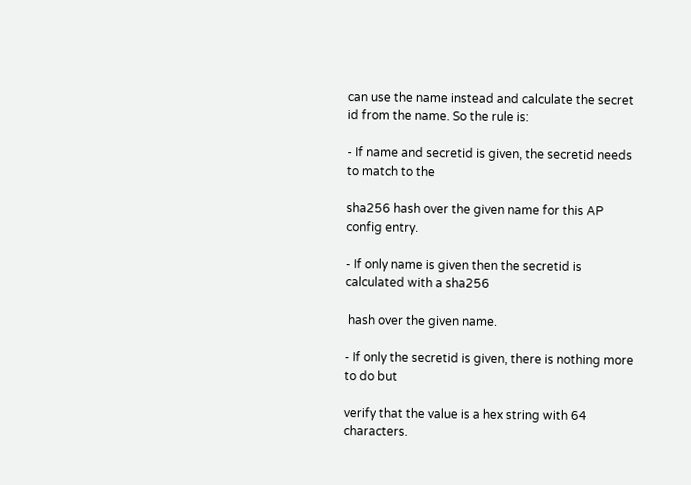can use the name instead and calculate the secret id from the name. So the rule is:

- If name and secretid is given, the secretid needs to match to the

sha256 hash over the given name for this AP config entry.

- If only name is given then the secretid is calculated with a sha256

 hash over the given name.

- If only the secretid is given, there is nothing more to do but

verify that the value is a hex string with 64 characters.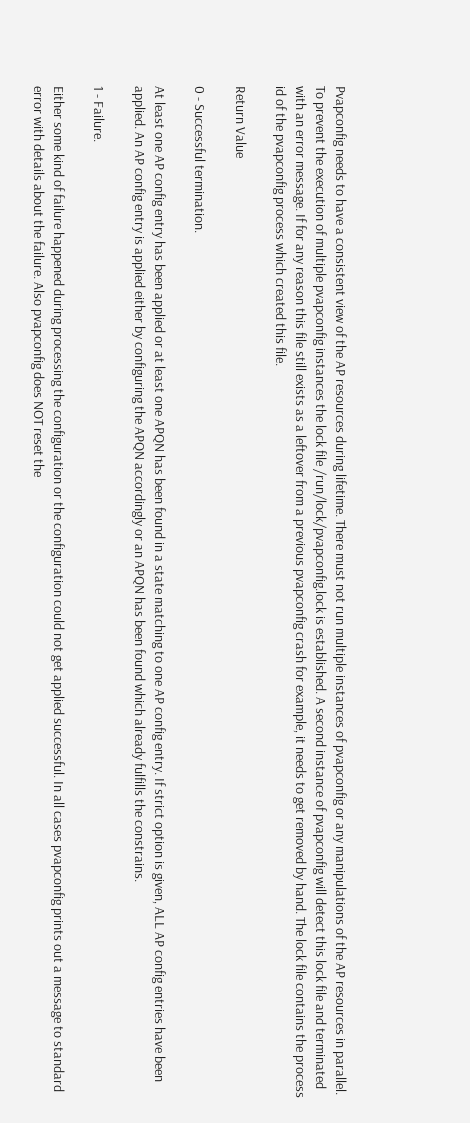Pvapconfig needs to have a consistent view of the AP resources during lifetime. There must not run multiple instances of pvapconfig or any manipulations of the AP resources in parallel. To prevent the execution of multiple pvapconfig instances the lock file /run/lock/pvapconfig.lock is established. A second instance of pvapconfig will detect this lock file and terminated with an error message. If for any reason this file still exists as a leftover from a previous pvapconfig crash for example, it needs to get removed by hand. The lock file contains the process id of the pvapconfig process which created this file.

Return Value

0 - Successful termination.

At least one AP config entry has been applied or at least one APQN has been found in a state matching to one AP config entry. If strict option is given, ALL AP config entries have been applied. An AP config entry is applied either by configuring the APQN accordingly or an APQN has been found which already fulfills the constrains.

1 - Failure.

Either some kind of failure happened during processing the configuration or the configuration could not get applied successful. In all cases pvapconfig prints out a message to standard error with details about the failure. Also pvapconfig does NOT reset the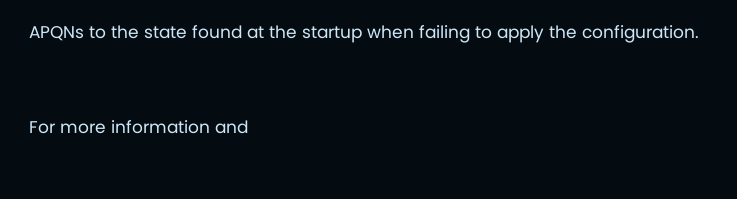APQNs to the state found at the startup when failing to apply the configuration.


For more information and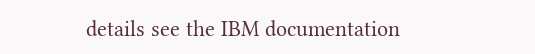details see the IBM documentation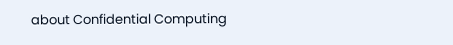about Confidential Computing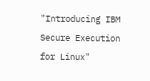"Introducing IBM Secure Execution for Linux"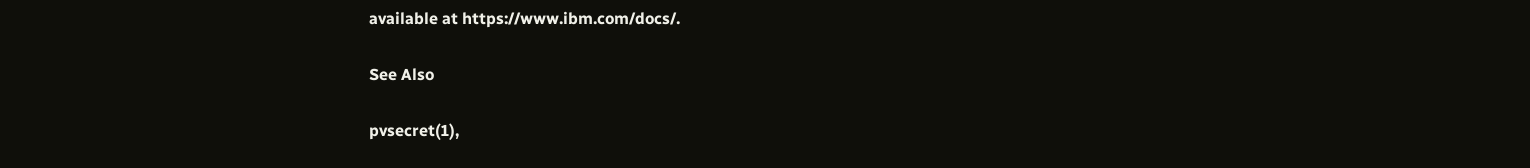available at https://www.ibm.com/docs/.

See Also

pvsecret(1),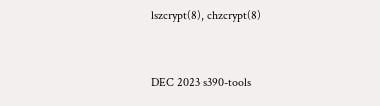lszcrypt(8), chzcrypt(8)


DEC 2023 s390-tools